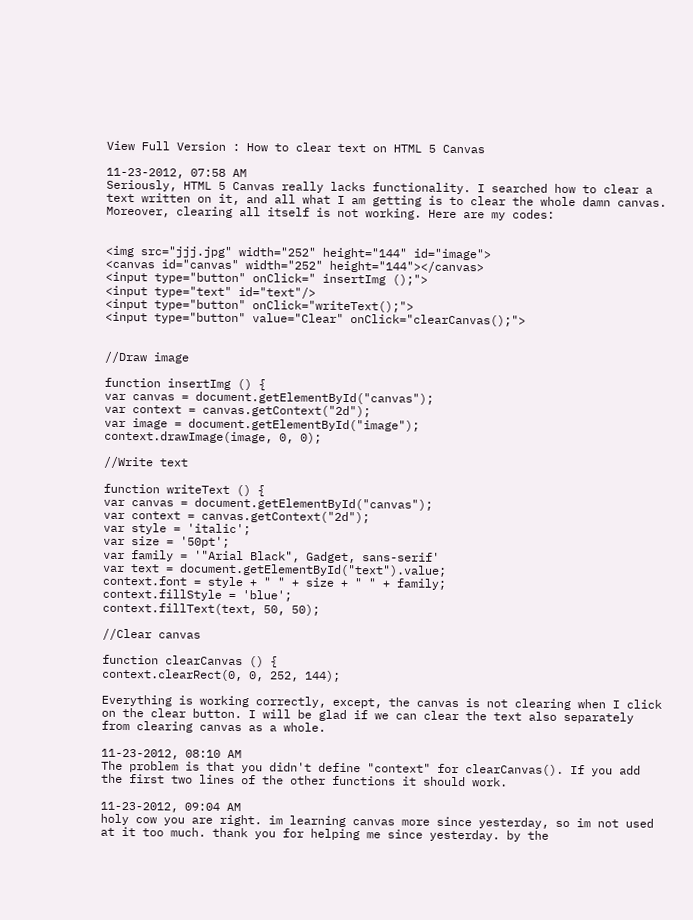View Full Version : How to clear text on HTML 5 Canvas

11-23-2012, 07:58 AM
Seriously, HTML 5 Canvas really lacks functionality. I searched how to clear a text written on it, and all what I am getting is to clear the whole damn canvas. Moreover, clearing all itself is not working. Here are my codes:


<img src="jjj.jpg" width="252" height="144" id="image">
<canvas id="canvas" width="252" height="144"></canvas>
<input type="button" onClick=" insertImg ();">
<input type="text" id="text"/>
<input type="button" onClick="writeText();">
<input type="button" value="Clear" onClick="clearCanvas();">


//Draw image

function insertImg () {
var canvas = document.getElementById("canvas");
var context = canvas.getContext("2d");
var image = document.getElementById("image");
context.drawImage(image, 0, 0);

//Write text

function writeText () {
var canvas = document.getElementById("canvas");
var context = canvas.getContext("2d");
var style = 'italic';
var size = '50pt';
var family = '"Arial Black", Gadget, sans-serif'
var text = document.getElementById("text").value;
context.font = style + " " + size + " " + family;
context.fillStyle = 'blue';
context.fillText(text, 50, 50);

//Clear canvas

function clearCanvas () {
context.clearRect(0, 0, 252, 144);

Everything is working correctly, except, the canvas is not clearing when I click on the clear button. I will be glad if we can clear the text also separately from clearing canvas as a whole.

11-23-2012, 08:10 AM
The problem is that you didn't define "context" for clearCanvas(). If you add the first two lines of the other functions it should work.

11-23-2012, 09:04 AM
holy cow you are right. im learning canvas more since yesterday, so im not used at it too much. thank you for helping me since yesterday. by the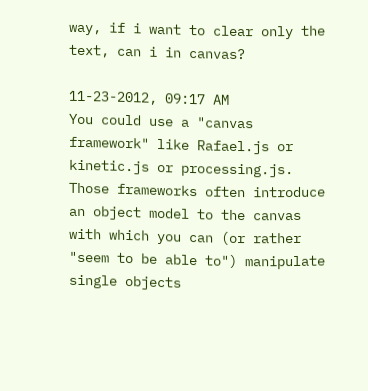way, if i want to clear only the text, can i in canvas?

11-23-2012, 09:17 AM
You could use a "canvas framework" like Rafael.js or kinetic.js or processing.js. Those frameworks often introduce an object model to the canvas with which you can (or rather "seem to be able to") manipulate single objects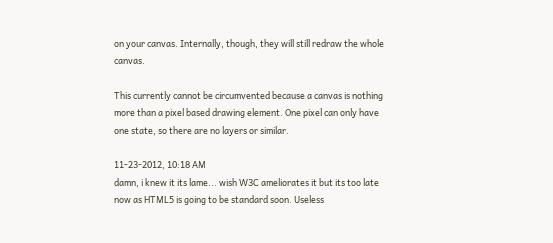on your canvas. Internally, though, they will still redraw the whole canvas.

This currently cannot be circumvented because a canvas is nothing more than a pixel based drawing element. One pixel can only have one state, so there are no layers or similar.

11-23-2012, 10:18 AM
damn, i knew it its lame... wish W3C ameliorates it but its too late now as HTML5 is going to be standard soon. Useless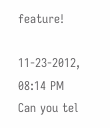feature!

11-23-2012, 08:14 PM
Can you tel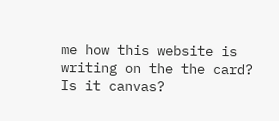me how this website is writing on the the card? Is it canvas?